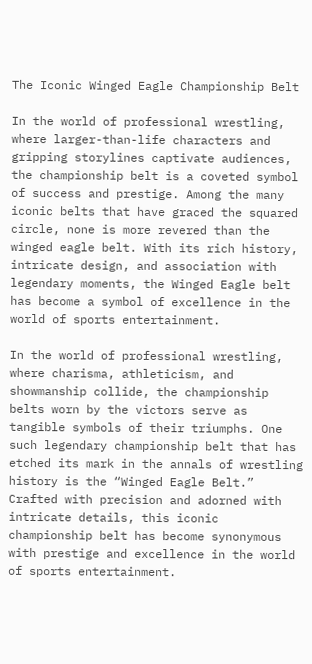The Iconic Winged Eagle Championship Belt

In the world of professional wrestling, where larger-than-life characters and gripping storylines captivate audiences, the championship belt is a coveted symbol of success and prestige. Among the many iconic belts that have graced the squared circle, none is more revered than the winged eagle belt. With its rich history, intricate design, and association with legendary moments, the Winged Eagle belt has become a symbol of excellence in the world of sports entertainment.

In the world of professional wrestling, where charisma, athleticism, and showmanship collide, the championship belts worn by the victors serve as tangible symbols of their triumphs. One such legendary championship belt that has etched its mark in the annals of wrestling history is the “Winged Eagle Belt.” Crafted with precision and adorned with intricate details, this iconic championship belt has become synonymous with prestige and excellence in the world of sports entertainment.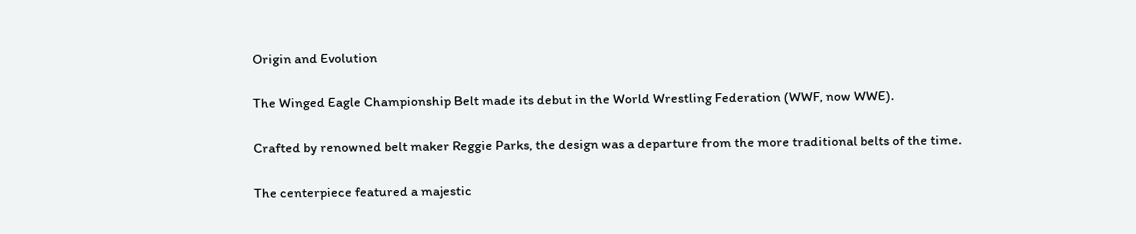Origin and Evolution

The Winged Eagle Championship Belt made its debut in the World Wrestling Federation (WWF, now WWE).

Crafted by renowned belt maker Reggie Parks, the design was a departure from the more traditional belts of the time.

The centerpiece featured a majestic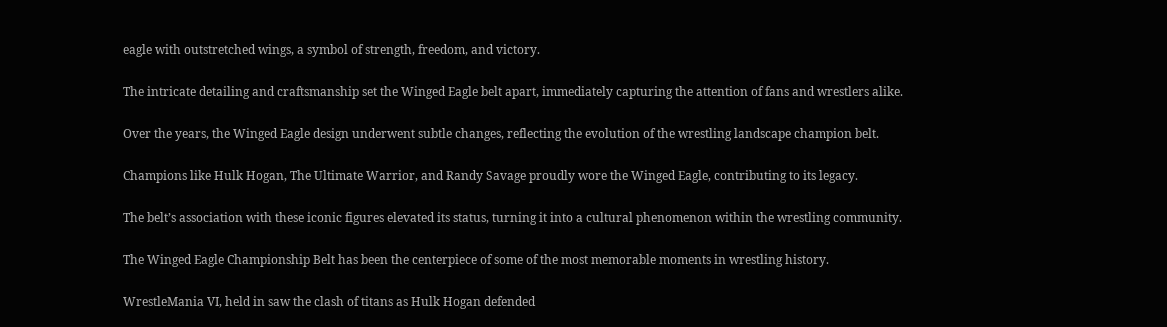eagle with outstretched wings, a symbol of strength, freedom, and victory.

The intricate detailing and craftsmanship set the Winged Eagle belt apart, immediately capturing the attention of fans and wrestlers alike.

Over the years, the Winged Eagle design underwent subtle changes, reflecting the evolution of the wrestling landscape champion belt.

Champions like Hulk Hogan, The Ultimate Warrior, and Randy Savage proudly wore the Winged Eagle, contributing to its legacy.

The belt’s association with these iconic figures elevated its status, turning it into a cultural phenomenon within the wrestling community.

The Winged Eagle Championship Belt has been the centerpiece of some of the most memorable moments in wrestling history.

WrestleMania VI, held in saw the clash of titans as Hulk Hogan defended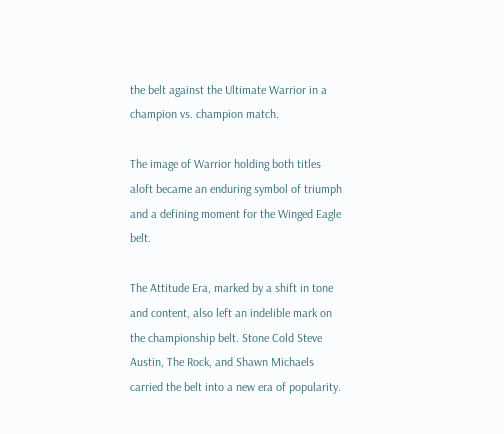the belt against the Ultimate Warrior in a champion vs. champion match.

The image of Warrior holding both titles aloft became an enduring symbol of triumph and a defining moment for the Winged Eagle belt.

The Attitude Era, marked by a shift in tone and content, also left an indelible mark on the championship belt. Stone Cold Steve Austin, The Rock, and Shawn Michaels carried the belt into a new era of popularity.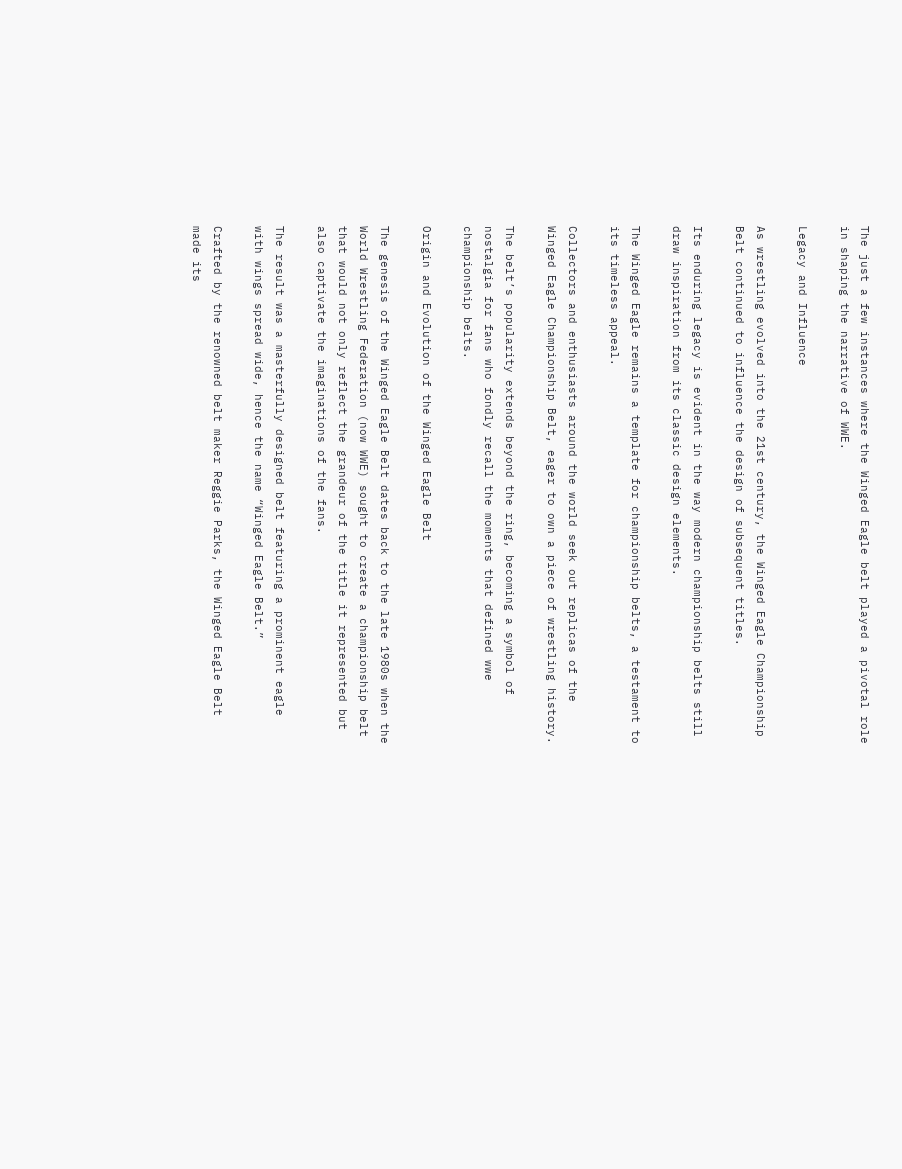The just a few instances where the Winged Eagle belt played a pivotal role in shaping the narrative of WWE.

Legacy and Influence

As wrestling evolved into the 21st century, the Winged Eagle Championship Belt continued to influence the design of subsequent titles.

Its enduring legacy is evident in the way modern championship belts still draw inspiration from its classic design elements.

The Winged Eagle remains a template for championship belts, a testament to its timeless appeal.

Collectors and enthusiasts around the world seek out replicas of the Winged Eagle Championship Belt, eager to own a piece of wrestling history.

The belt’s popularity extends beyond the ring, becoming a symbol of nostalgia for fans who fondly recall the moments that defined wwe championship belts.

Origin and Evolution of the Winged Eagle Belt

The genesis of the Winged Eagle Belt dates back to the late 1980s when the World Wrestling Federation (now WWE) sought to create a championship belt that would not only reflect the grandeur of the title it represented but also captivate the imaginations of the fans.

The result was a masterfully designed belt featuring a prominent eagle with wings spread wide, hence the name “Winged Eagle Belt.”

Crafted by the renowned belt maker Reggie Parks, the Winged Eagle Belt made its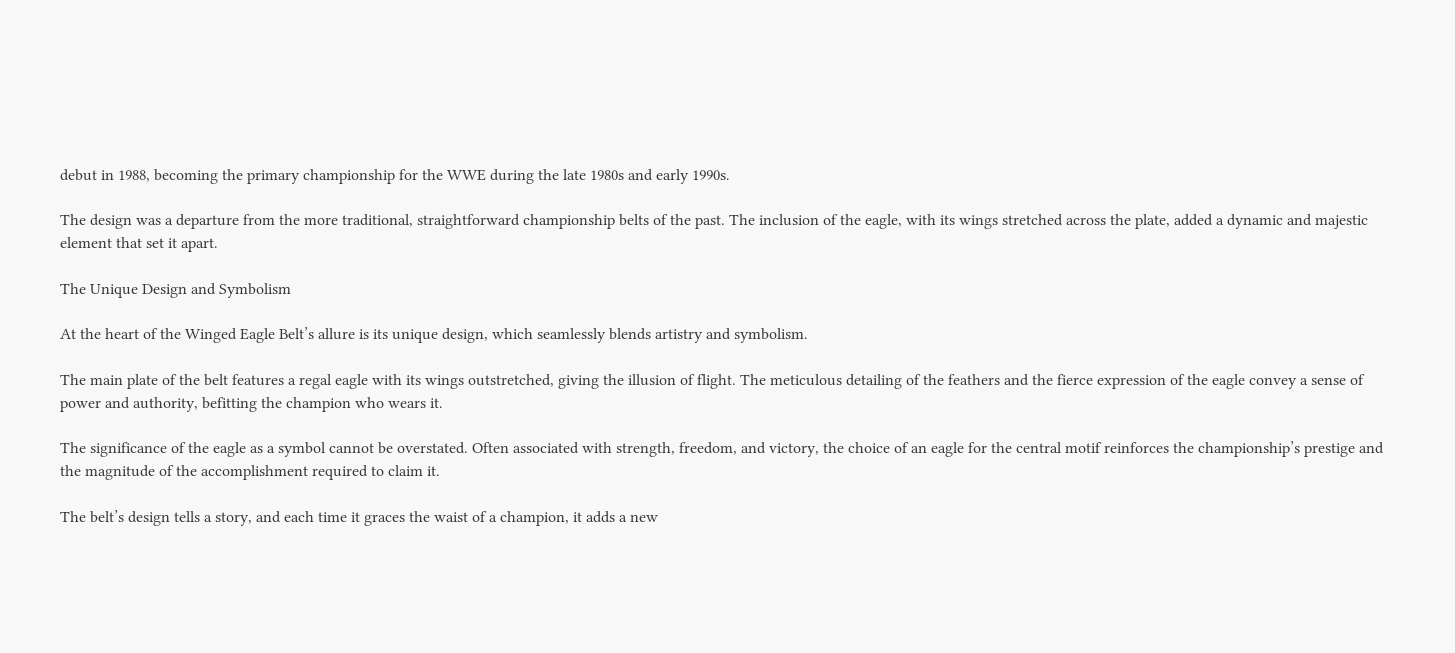debut in 1988, becoming the primary championship for the WWE during the late 1980s and early 1990s.

The design was a departure from the more traditional, straightforward championship belts of the past. The inclusion of the eagle, with its wings stretched across the plate, added a dynamic and majestic element that set it apart.

The Unique Design and Symbolism

At the heart of the Winged Eagle Belt’s allure is its unique design, which seamlessly blends artistry and symbolism.

The main plate of the belt features a regal eagle with its wings outstretched, giving the illusion of flight. The meticulous detailing of the feathers and the fierce expression of the eagle convey a sense of power and authority, befitting the champion who wears it.

The significance of the eagle as a symbol cannot be overstated. Often associated with strength, freedom, and victory, the choice of an eagle for the central motif reinforces the championship’s prestige and the magnitude of the accomplishment required to claim it.

The belt’s design tells a story, and each time it graces the waist of a champion, it adds a new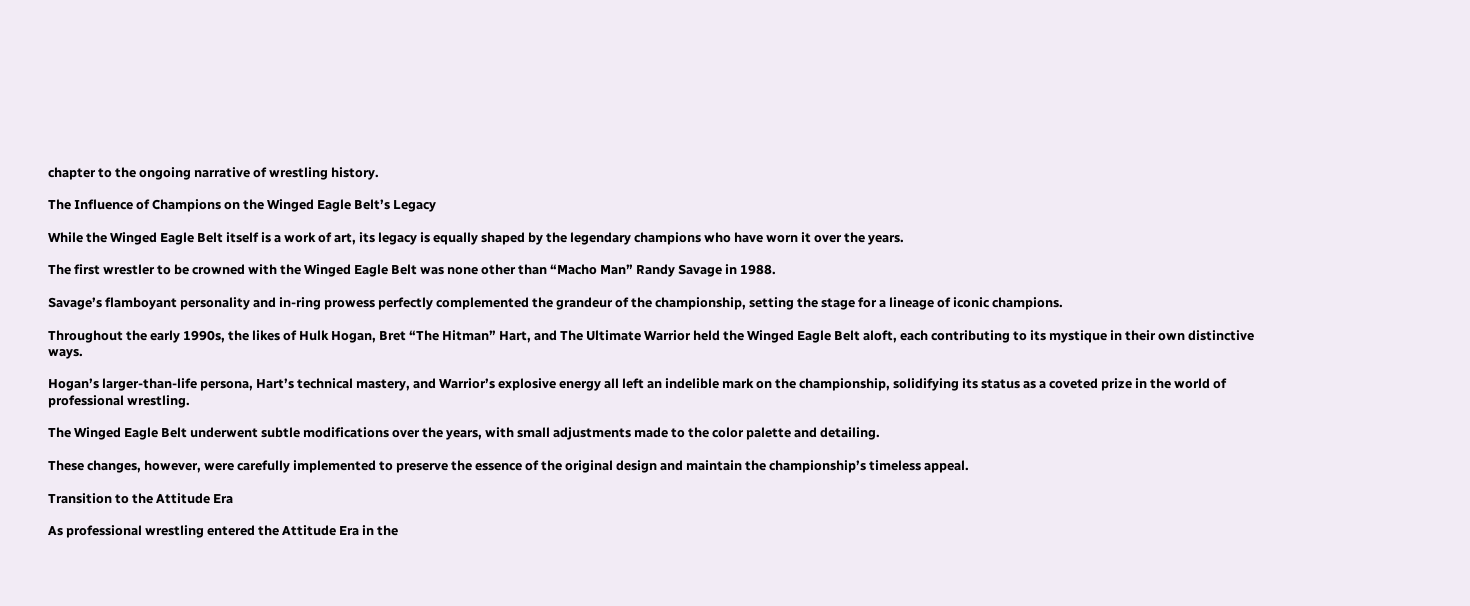chapter to the ongoing narrative of wrestling history.

The Influence of Champions on the Winged Eagle Belt’s Legacy

While the Winged Eagle Belt itself is a work of art, its legacy is equally shaped by the legendary champions who have worn it over the years.

The first wrestler to be crowned with the Winged Eagle Belt was none other than “Macho Man” Randy Savage in 1988.

Savage’s flamboyant personality and in-ring prowess perfectly complemented the grandeur of the championship, setting the stage for a lineage of iconic champions.

Throughout the early 1990s, the likes of Hulk Hogan, Bret “The Hitman” Hart, and The Ultimate Warrior held the Winged Eagle Belt aloft, each contributing to its mystique in their own distinctive ways.

Hogan’s larger-than-life persona, Hart’s technical mastery, and Warrior’s explosive energy all left an indelible mark on the championship, solidifying its status as a coveted prize in the world of professional wrestling.

The Winged Eagle Belt underwent subtle modifications over the years, with small adjustments made to the color palette and detailing.

These changes, however, were carefully implemented to preserve the essence of the original design and maintain the championship’s timeless appeal.

Transition to the Attitude Era

As professional wrestling entered the Attitude Era in the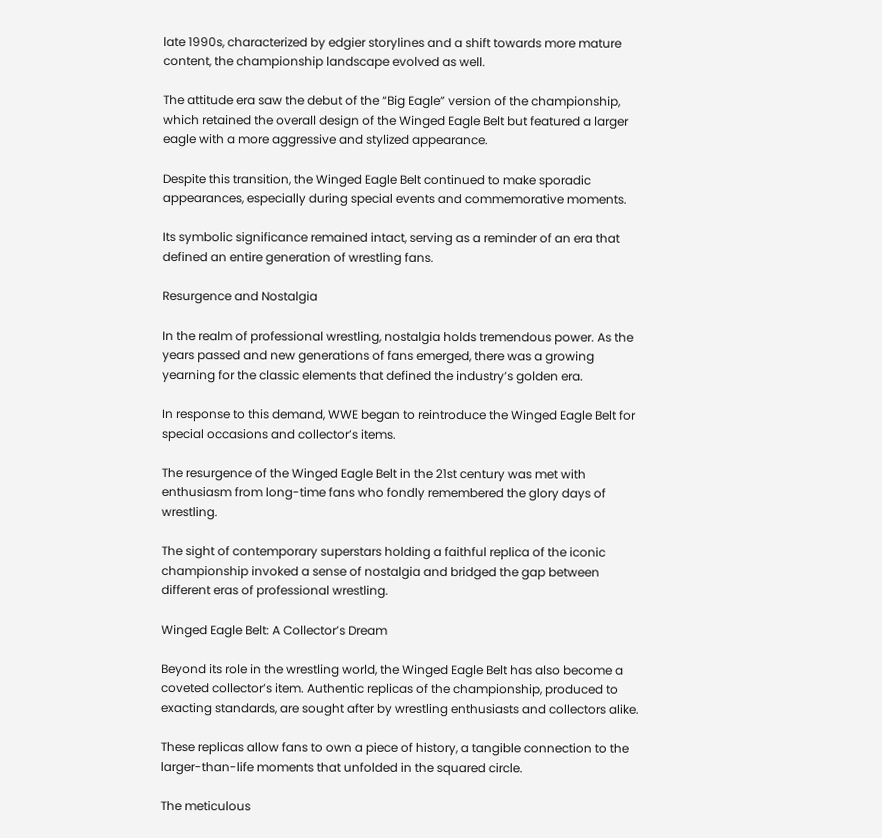late 1990s, characterized by edgier storylines and a shift towards more mature content, the championship landscape evolved as well.

The attitude era saw the debut of the “Big Eagle” version of the championship, which retained the overall design of the Winged Eagle Belt but featured a larger eagle with a more aggressive and stylized appearance.

Despite this transition, the Winged Eagle Belt continued to make sporadic appearances, especially during special events and commemorative moments.

Its symbolic significance remained intact, serving as a reminder of an era that defined an entire generation of wrestling fans.

Resurgence and Nostalgia

In the realm of professional wrestling, nostalgia holds tremendous power. As the years passed and new generations of fans emerged, there was a growing yearning for the classic elements that defined the industry’s golden era.

In response to this demand, WWE began to reintroduce the Winged Eagle Belt for special occasions and collector’s items.

The resurgence of the Winged Eagle Belt in the 21st century was met with enthusiasm from long-time fans who fondly remembered the glory days of wrestling.

The sight of contemporary superstars holding a faithful replica of the iconic championship invoked a sense of nostalgia and bridged the gap between different eras of professional wrestling.

Winged Eagle Belt: A Collector’s Dream

Beyond its role in the wrestling world, the Winged Eagle Belt has also become a coveted collector’s item. Authentic replicas of the championship, produced to exacting standards, are sought after by wrestling enthusiasts and collectors alike.

These replicas allow fans to own a piece of history, a tangible connection to the larger-than-life moments that unfolded in the squared circle.

The meticulous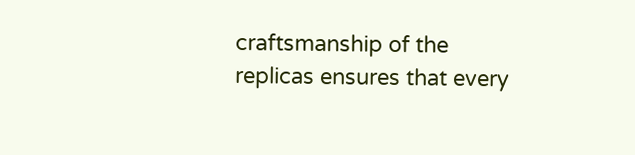craftsmanship of the replicas ensures that every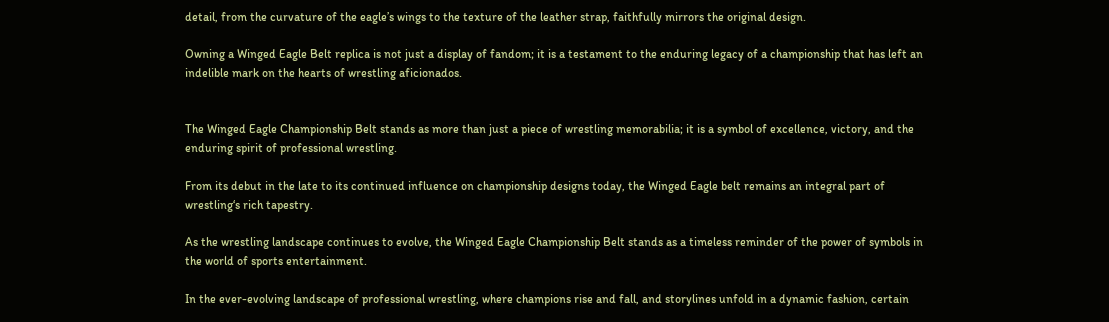detail, from the curvature of the eagle’s wings to the texture of the leather strap, faithfully mirrors the original design.

Owning a Winged Eagle Belt replica is not just a display of fandom; it is a testament to the enduring legacy of a championship that has left an indelible mark on the hearts of wrestling aficionados.


The Winged Eagle Championship Belt stands as more than just a piece of wrestling memorabilia; it is a symbol of excellence, victory, and the enduring spirit of professional wrestling.

From its debut in the late to its continued influence on championship designs today, the Winged Eagle belt remains an integral part of wrestling‘s rich tapestry.

As the wrestling landscape continues to evolve, the Winged Eagle Championship Belt stands as a timeless reminder of the power of symbols in the world of sports entertainment.

In the ever-evolving landscape of professional wrestling, where champions rise and fall, and storylines unfold in a dynamic fashion, certain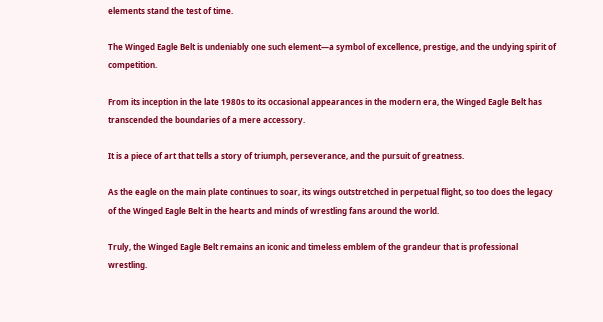elements stand the test of time.

The Winged Eagle Belt is undeniably one such element—a symbol of excellence, prestige, and the undying spirit of competition.

From its inception in the late 1980s to its occasional appearances in the modern era, the Winged Eagle Belt has transcended the boundaries of a mere accessory.

It is a piece of art that tells a story of triumph, perseverance, and the pursuit of greatness.

As the eagle on the main plate continues to soar, its wings outstretched in perpetual flight, so too does the legacy of the Winged Eagle Belt in the hearts and minds of wrestling fans around the world.

Truly, the Winged Eagle Belt remains an iconic and timeless emblem of the grandeur that is professional wrestling.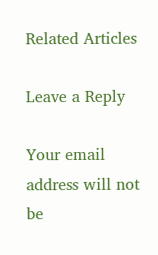Related Articles

Leave a Reply

Your email address will not be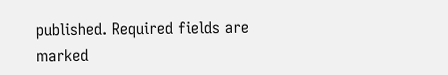published. Required fields are marked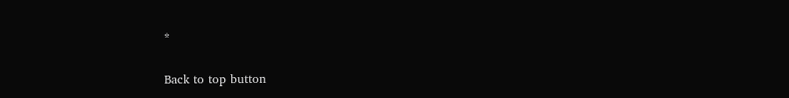*

Back to top button